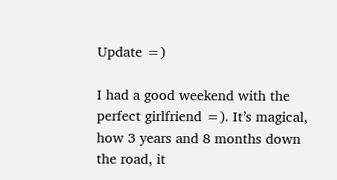Update =)

I had a good weekend with the perfect girlfriend =). It’s magical, how 3 years and 8 months down the road, it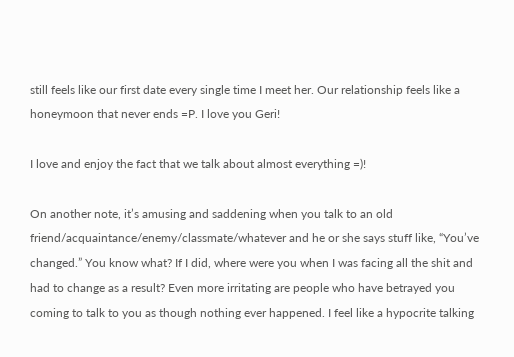still feels like our first date every single time I meet her. Our relationship feels like a honeymoon that never ends =P. I love you Geri!

I love and enjoy the fact that we talk about almost everything =)!

On another note, it’s amusing and saddening when you talk to an old friend/acquaintance/enemy/classmate/whatever and he or she says stuff like, “You’ve changed.” You know what? If I did, where were you when I was facing all the shit and had to change as a result? Even more irritating are people who have betrayed you coming to talk to you as though nothing ever happened. I feel like a hypocrite talking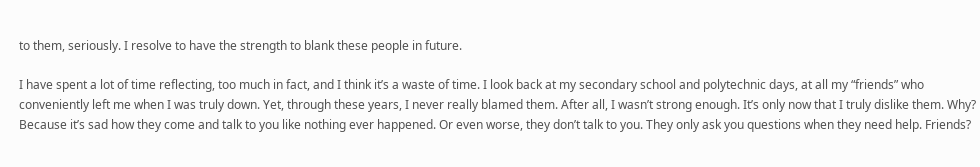to them, seriously. I resolve to have the strength to blank these people in future.

I have spent a lot of time reflecting, too much in fact, and I think it’s a waste of time. I look back at my secondary school and polytechnic days, at all my “friends” who conveniently left me when I was truly down. Yet, through these years, I never really blamed them. After all, I wasn’t strong enough. It’s only now that I truly dislike them. Why? Because it’s sad how they come and talk to you like nothing ever happened. Or even worse, they don’t talk to you. They only ask you questions when they need help. Friends?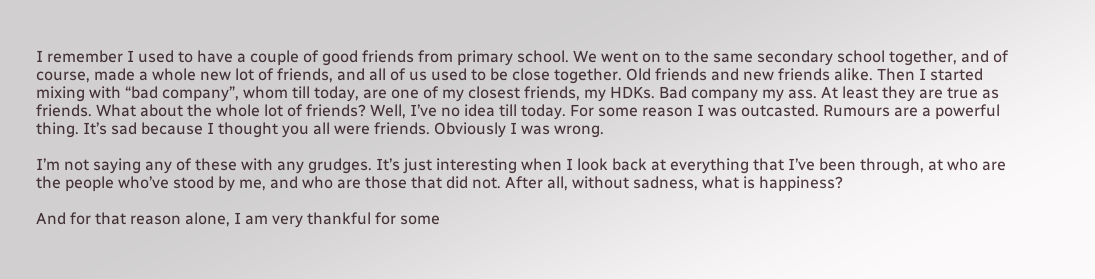I remember I used to have a couple of good friends from primary school. We went on to the same secondary school together, and of course, made a whole new lot of friends, and all of us used to be close together. Old friends and new friends alike. Then I started mixing with “bad company”, whom till today, are one of my closest friends, my HDKs. Bad company my ass. At least they are true as friends. What about the whole lot of friends? Well, I’ve no idea till today. For some reason I was outcasted. Rumours are a powerful thing. It’s sad because I thought you all were friends. Obviously I was wrong.

I’m not saying any of these with any grudges. It’s just interesting when I look back at everything that I’ve been through, at who are the people who’ve stood by me, and who are those that did not. After all, without sadness, what is happiness?

And for that reason alone, I am very thankful for some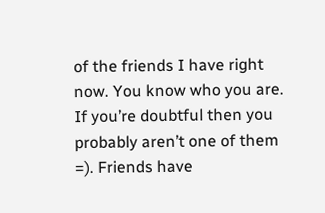of the friends I have right now. You know who you are. If you’re doubtful then you probably aren’t one of them =). Friends have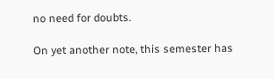no need for doubts.

On yet another note, this semester has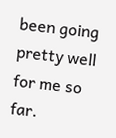been going pretty well for me so far.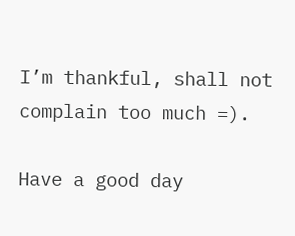I’m thankful, shall not complain too much =).

Have a good day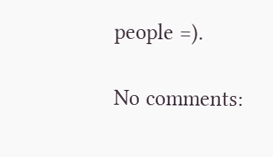people =).

No comments: